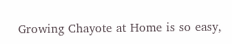Growing Chayote at Home is so easy,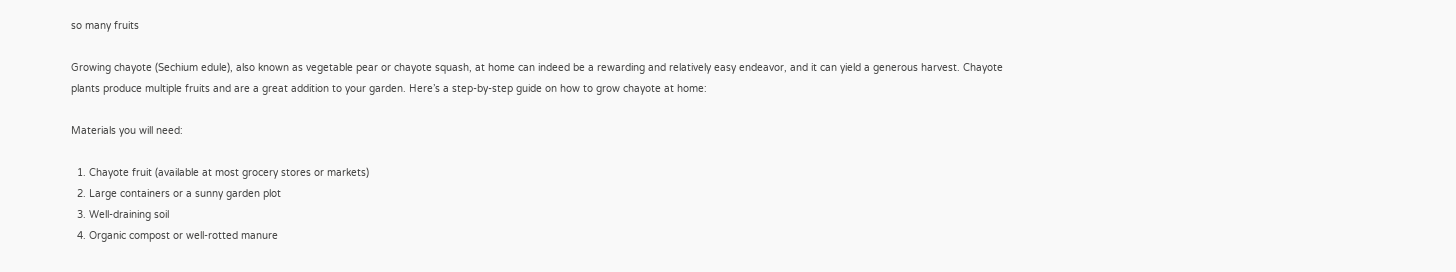so many fruits

Growing chayote (Sechium edule), also known as vegetable pear or chayote squash, at home can indeed be a rewarding and relatively easy endeavor, and it can yield a generous harvest. Chayote plants produce multiple fruits and are a great addition to your garden. Here’s a step-by-step guide on how to grow chayote at home:

Materials you will need:

  1. Chayote fruit (available at most grocery stores or markets)
  2. Large containers or a sunny garden plot
  3. Well-draining soil
  4. Organic compost or well-rotted manure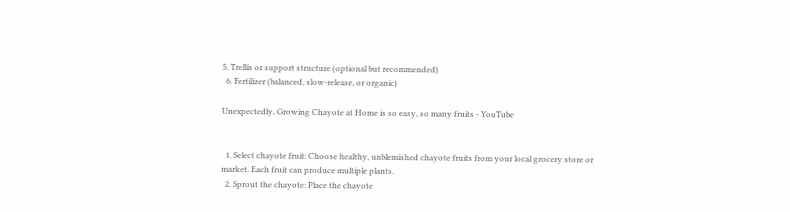5. Trellis or support structure (optional but recommended)
  6. Fertilizer (balanced, slow-release, or organic)

Unexpectedly, Growing Chayote at Home is so easy, so many fruits - YouTube


  1. Select chayote fruit: Choose healthy, unblemished chayote fruits from your local grocery store or market. Each fruit can produce multiple plants.
  2. Sprout the chayote: Place the chayote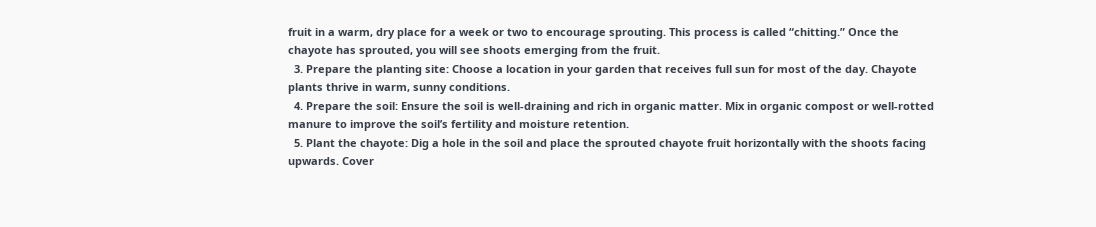fruit in a warm, dry place for a week or two to encourage sprouting. This process is called “chitting.” Once the chayote has sprouted, you will see shoots emerging from the fruit.
  3. Prepare the planting site: Choose a location in your garden that receives full sun for most of the day. Chayote plants thrive in warm, sunny conditions.
  4. Prepare the soil: Ensure the soil is well-draining and rich in organic matter. Mix in organic compost or well-rotted manure to improve the soil’s fertility and moisture retention.
  5. Plant the chayote: Dig a hole in the soil and place the sprouted chayote fruit horizontally with the shoots facing upwards. Cover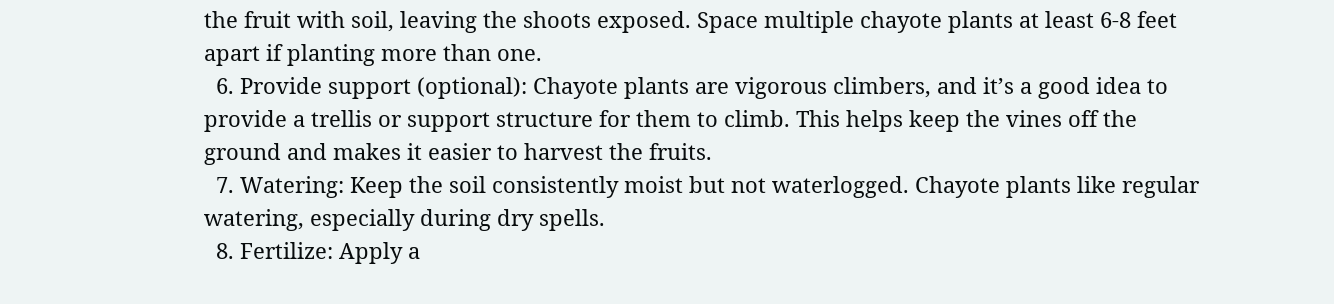the fruit with soil, leaving the shoots exposed. Space multiple chayote plants at least 6-8 feet apart if planting more than one.
  6. Provide support (optional): Chayote plants are vigorous climbers, and it’s a good idea to provide a trellis or support structure for them to climb. This helps keep the vines off the ground and makes it easier to harvest the fruits.
  7. Watering: Keep the soil consistently moist but not waterlogged. Chayote plants like regular watering, especially during dry spells.
  8. Fertilize: Apply a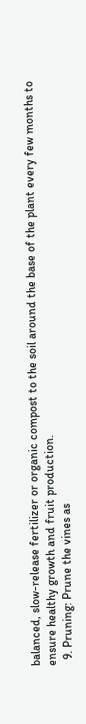balanced, slow-release fertilizer or organic compost to the soil around the base of the plant every few months to ensure healthy growth and fruit production.
  9. Pruning: Prune the vines as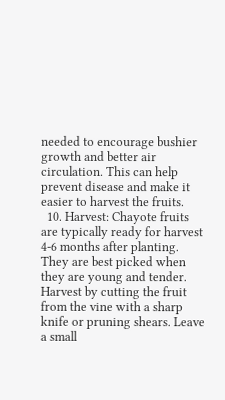needed to encourage bushier growth and better air circulation. This can help prevent disease and make it easier to harvest the fruits.
  10. Harvest: Chayote fruits are typically ready for harvest 4-6 months after planting. They are best picked when they are young and tender. Harvest by cutting the fruit from the vine with a sharp knife or pruning shears. Leave a small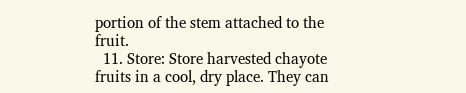portion of the stem attached to the fruit.
  11. Store: Store harvested chayote fruits in a cool, dry place. They can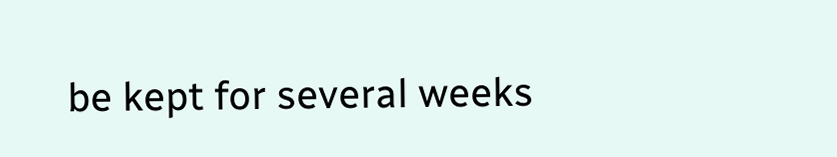be kept for several weeks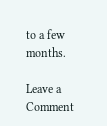to a few months.

Leave a Comment